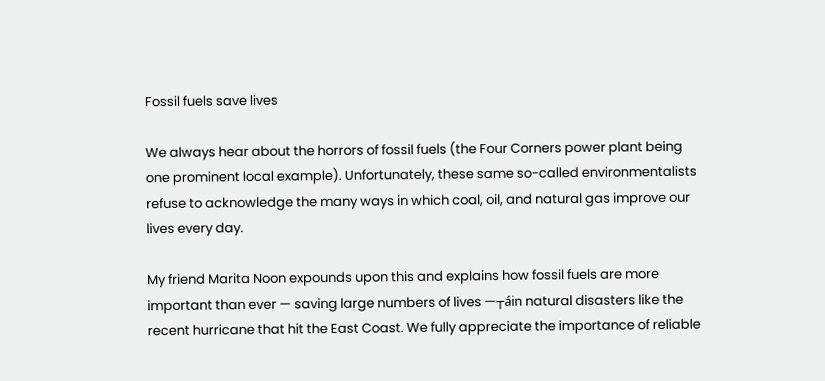Fossil fuels save lives

We always hear about the horrors of fossil fuels (the Four Corners power plant being one prominent local example). Unfortunately, these same so-called environmentalists refuse to acknowledge the many ways in which coal, oil, and natural gas improve our lives every day.

My friend Marita Noon expounds upon this and explains how fossil fuels are more important than ever — saving large numbers of lives —┬áin natural disasters like the recent hurricane that hit the East Coast. We fully appreciate the importance of reliable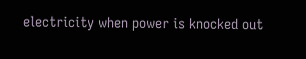electricity when power is knocked out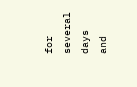for several days and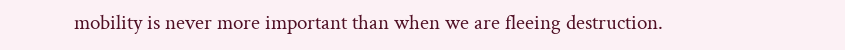mobility is never more important than when we are fleeing destruction.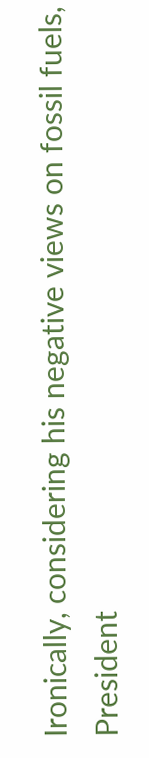Ironically, considering his negative views on fossil fuels, President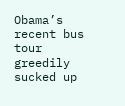Obama’s recent bus tour greedily sucked up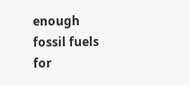enough fossil fuels for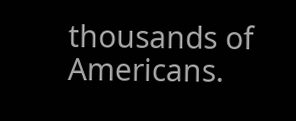thousands of Americans.